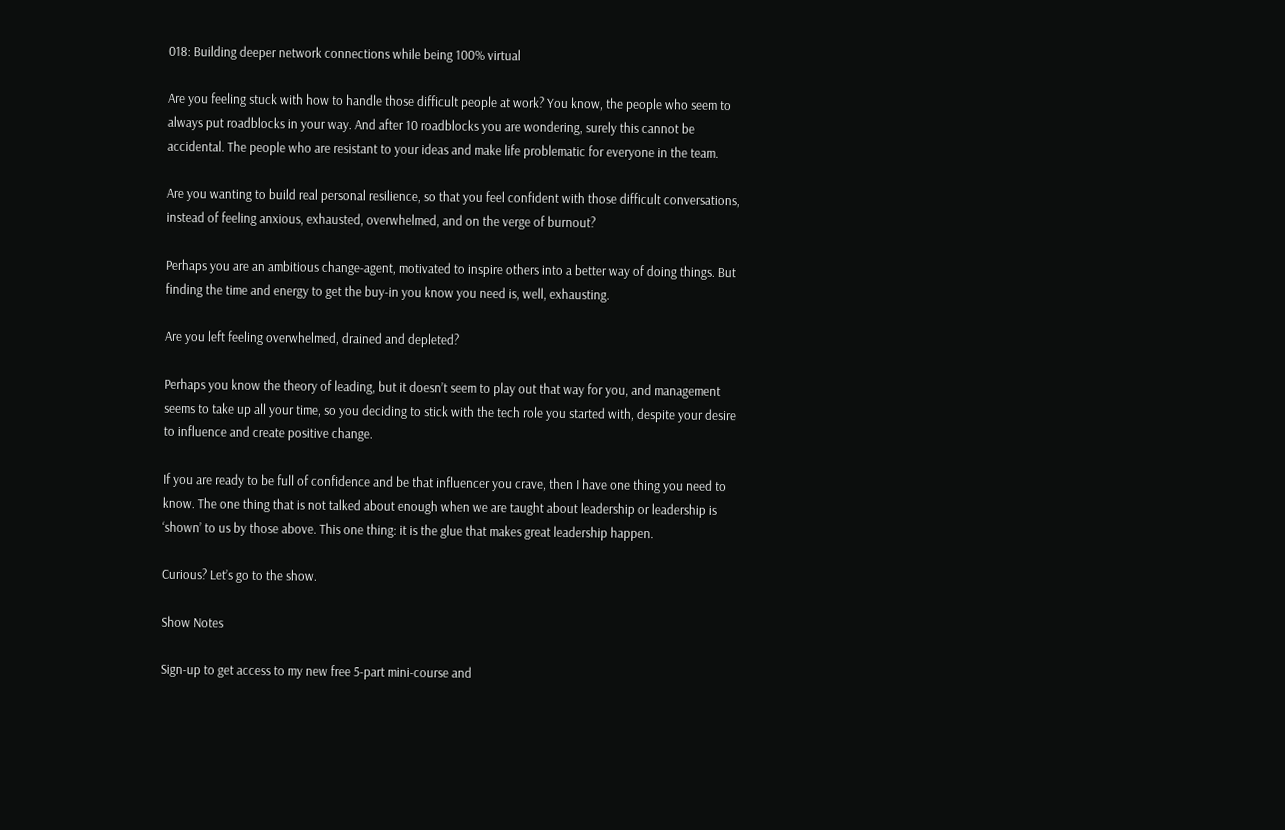018: Building deeper network connections while being 100% virtual

Are you feeling stuck with how to handle those difficult people at work? You know, the people who seem to always put roadblocks in your way. And after 10 roadblocks you are wondering, surely this cannot be accidental. The people who are resistant to your ideas and make life problematic for everyone in the team.

Are you wanting to build real personal resilience, so that you feel confident with those difficult conversations, instead of feeling anxious, exhausted, overwhelmed, and on the verge of burnout?

Perhaps you are an ambitious change-agent, motivated to inspire others into a better way of doing things. But finding the time and energy to get the buy-in you know you need is, well, exhausting.

Are you left feeling overwhelmed, drained and depleted?

Perhaps you know the theory of leading, but it doesn’t seem to play out that way for you, and management seems to take up all your time, so you deciding to stick with the tech role you started with, despite your desire to influence and create positive change.

If you are ready to be full of confidence and be that influencer you crave, then I have one thing you need to know. The one thing that is not talked about enough when we are taught about leadership or leadership is ‘shown’ to us by those above. This one thing: it is the glue that makes great leadership happen.

Curious? Let’s go to the show.

Show Notes

Sign-up to get access to my new free 5-part mini-course and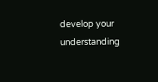develop your understanding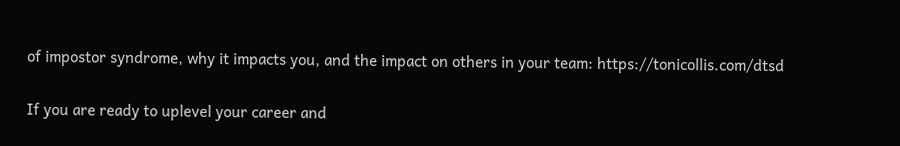of impostor syndrome, why it impacts you, and the impact on others in your team: https://tonicollis.com/dtsd

If you are ready to uplevel your career and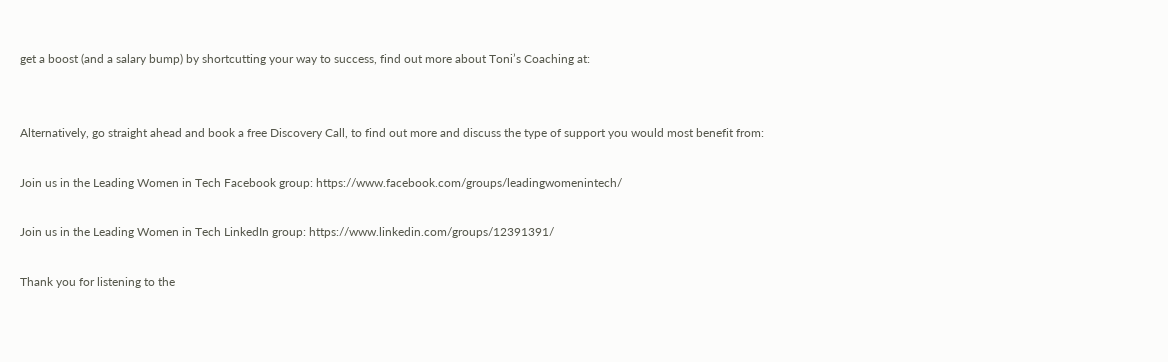get a boost (and a salary bump) by shortcutting your way to success, find out more about Toni’s Coaching at:


Alternatively, go straight ahead and book a free Discovery Call, to find out more and discuss the type of support you would most benefit from:

Join us in the Leading Women in Tech Facebook group: https://www.facebook.com/groups/leadingwomenintech/

Join us in the Leading Women in Tech LinkedIn group: https://www.linkedin.com/groups/12391391/

Thank you for listening to the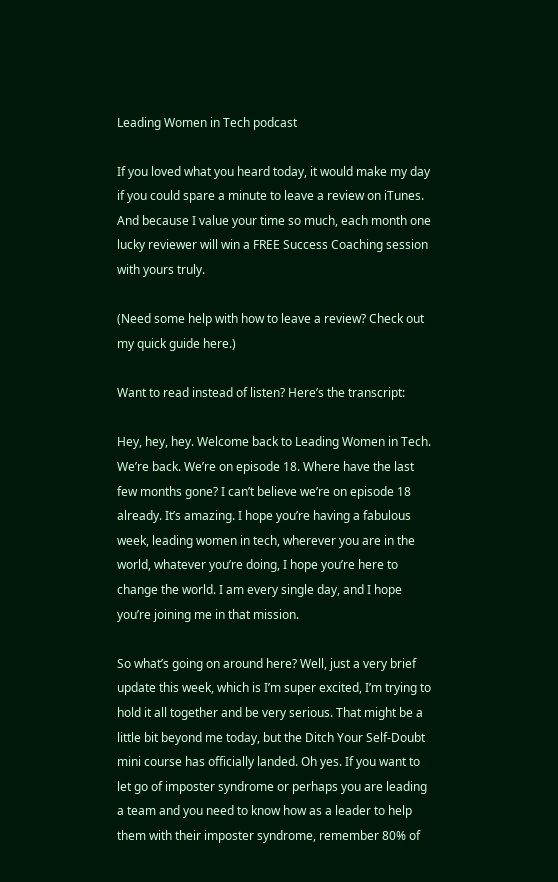Leading Women in Tech podcast

If you loved what you heard today, it would make my day if you could spare a minute to leave a review on iTunes. And because I value your time so much, each month one lucky reviewer will win a FREE Success Coaching session with yours truly.

(Need some help with how to leave a review? Check out my quick guide here.)

Want to read instead of listen? Here’s the transcript:

Hey, hey, hey. Welcome back to Leading Women in Tech. We’re back. We’re on episode 18. Where have the last few months gone? I can’t believe we’re on episode 18 already. It’s amazing. I hope you’re having a fabulous week, leading women in tech, wherever you are in the world, whatever you’re doing, I hope you’re here to change the world. I am every single day, and I hope you’re joining me in that mission.

So what’s going on around here? Well, just a very brief update this week, which is I’m super excited, I’m trying to hold it all together and be very serious. That might be a little bit beyond me today, but the Ditch Your Self-Doubt mini course has officially landed. Oh yes. If you want to let go of imposter syndrome or perhaps you are leading a team and you need to know how as a leader to help them with their imposter syndrome, remember 80% of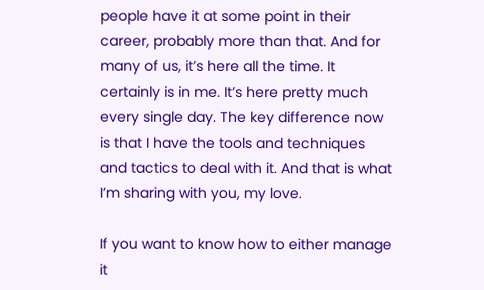people have it at some point in their career, probably more than that. And for many of us, it’s here all the time. It certainly is in me. It’s here pretty much every single day. The key difference now is that I have the tools and techniques and tactics to deal with it. And that is what I’m sharing with you, my love.

If you want to know how to either manage it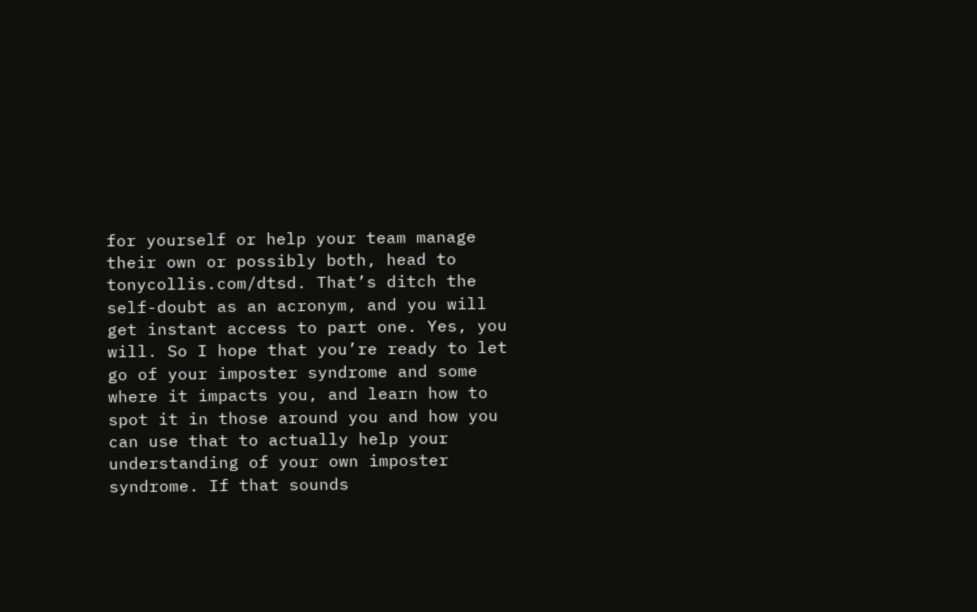for yourself or help your team manage their own or possibly both, head to tonycollis.com/dtsd. That’s ditch the self-doubt as an acronym, and you will get instant access to part one. Yes, you will. So I hope that you’re ready to let go of your imposter syndrome and some where it impacts you, and learn how to spot it in those around you and how you can use that to actually help your understanding of your own imposter syndrome. If that sounds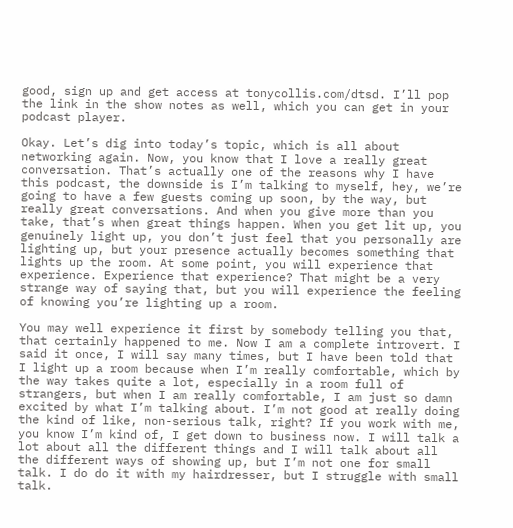good, sign up and get access at tonycollis.com/dtsd. I’ll pop the link in the show notes as well, which you can get in your podcast player.

Okay. Let’s dig into today’s topic, which is all about networking again. Now, you know that I love a really great conversation. That’s actually one of the reasons why I have this podcast, the downside is I’m talking to myself, hey, we’re going to have a few guests coming up soon, by the way, but really great conversations. And when you give more than you take, that’s when great things happen. When you get lit up, you genuinely light up, you don’t just feel that you personally are lighting up, but your presence actually becomes something that lights up the room. At some point, you will experience that experience. Experience that experience? That might be a very strange way of saying that, but you will experience the feeling of knowing you’re lighting up a room.

You may well experience it first by somebody telling you that, that certainly happened to me. Now I am a complete introvert. I said it once, I will say many times, but I have been told that I light up a room because when I’m really comfortable, which by the way takes quite a lot, especially in a room full of strangers, but when I am really comfortable, I am just so damn excited by what I’m talking about. I’m not good at really doing the kind of like, non-serious talk, right? If you work with me, you know I’m kind of, I get down to business now. I will talk a lot about all the different things and I will talk about all the different ways of showing up, but I’m not one for small talk. I do do it with my hairdresser, but I struggle with small talk.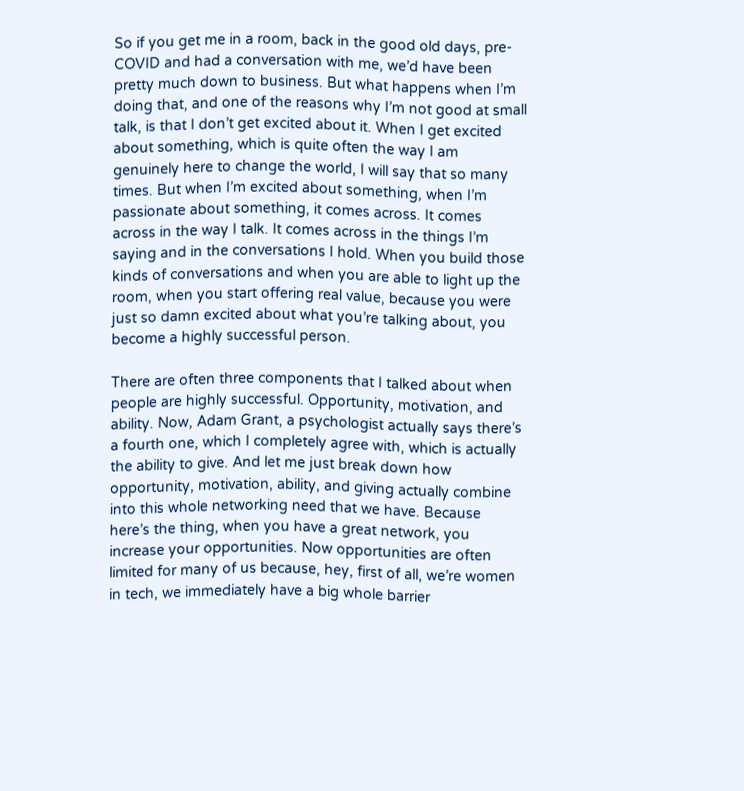So if you get me in a room, back in the good old days, pre-COVID and had a conversation with me, we’d have been pretty much down to business. But what happens when I’m doing that, and one of the reasons why I’m not good at small talk, is that I don’t get excited about it. When I get excited about something, which is quite often the way I am genuinely here to change the world, I will say that so many times. But when I’m excited about something, when I’m passionate about something, it comes across. It comes across in the way I talk. It comes across in the things I’m saying and in the conversations I hold. When you build those kinds of conversations and when you are able to light up the room, when you start offering real value, because you were just so damn excited about what you’re talking about, you become a highly successful person.

There are often three components that I talked about when people are highly successful. Opportunity, motivation, and ability. Now, Adam Grant, a psychologist actually says there’s a fourth one, which I completely agree with, which is actually the ability to give. And let me just break down how opportunity, motivation, ability, and giving actually combine into this whole networking need that we have. Because here’s the thing, when you have a great network, you increase your opportunities. Now opportunities are often limited for many of us because, hey, first of all, we’re women in tech, we immediately have a big whole barrier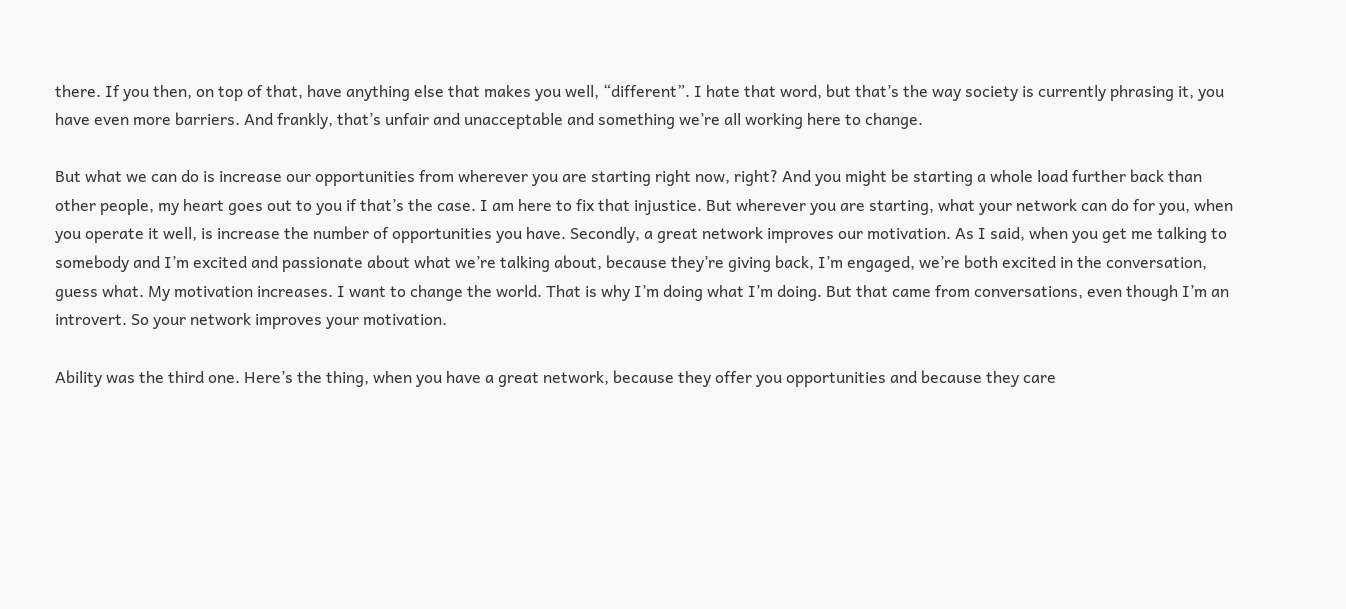there. If you then, on top of that, have anything else that makes you well, “different”. I hate that word, but that’s the way society is currently phrasing it, you have even more barriers. And frankly, that’s unfair and unacceptable and something we’re all working here to change.

But what we can do is increase our opportunities from wherever you are starting right now, right? And you might be starting a whole load further back than other people, my heart goes out to you if that’s the case. I am here to fix that injustice. But wherever you are starting, what your network can do for you, when you operate it well, is increase the number of opportunities you have. Secondly, a great network improves our motivation. As I said, when you get me talking to somebody and I’m excited and passionate about what we’re talking about, because they’re giving back, I’m engaged, we’re both excited in the conversation, guess what. My motivation increases. I want to change the world. That is why I’m doing what I’m doing. But that came from conversations, even though I’m an introvert. So your network improves your motivation.

Ability was the third one. Here’s the thing, when you have a great network, because they offer you opportunities and because they care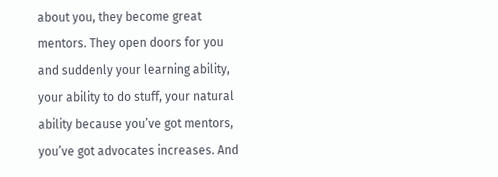about you, they become great mentors. They open doors for you and suddenly your learning ability, your ability to do stuff, your natural ability because you’ve got mentors, you’ve got advocates increases. And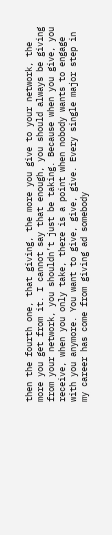then the fourth one, that giving, the more you give to your network, the more you get from it. I cannot say that enough, you should always be giving from your network, you shouldn’t just be taking. Because when you give, you receive, when you only take, there is a point when nobody wants to engage with you anymore. You want to give, give, give. Every single major step in my career has come from giving ad somebody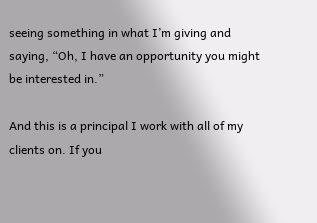seeing something in what I’m giving and saying, “Oh, I have an opportunity you might be interested in.”

And this is a principal I work with all of my clients on. If you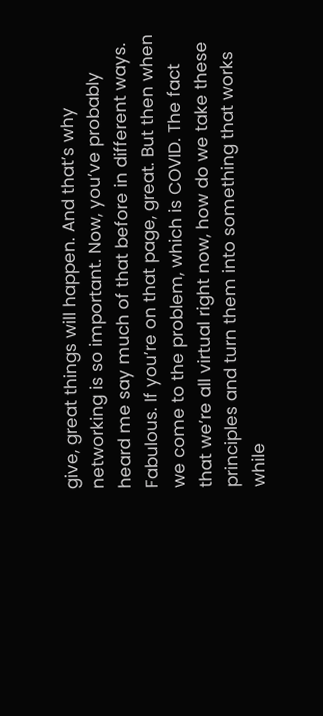give, great things will happen. And that’s why networking is so important. Now, you’ve probably heard me say much of that before in different ways. Fabulous. If you’re on that page, great. But then when we come to the problem, which is COVID. The fact that we’re all virtual right now, how do we take these principles and turn them into something that works while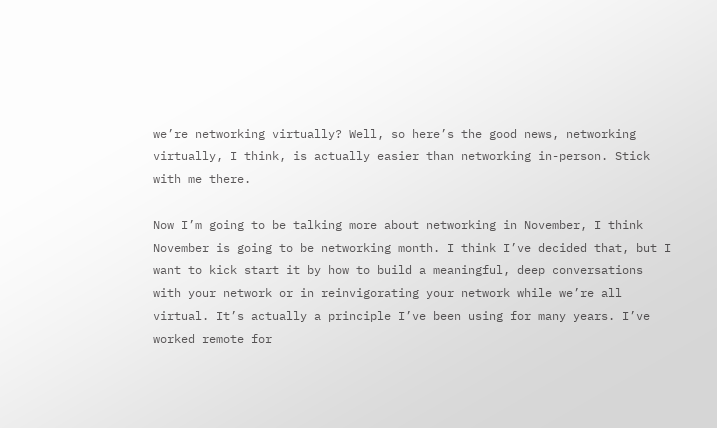we’re networking virtually? Well, so here’s the good news, networking virtually, I think, is actually easier than networking in-person. Stick with me there.

Now I’m going to be talking more about networking in November, I think November is going to be networking month. I think I’ve decided that, but I want to kick start it by how to build a meaningful, deep conversations with your network or in reinvigorating your network while we’re all virtual. It’s actually a principle I’ve been using for many years. I’ve worked remote for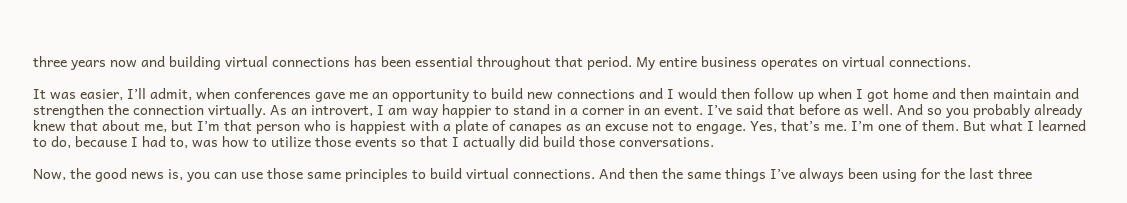three years now and building virtual connections has been essential throughout that period. My entire business operates on virtual connections.

It was easier, I’ll admit, when conferences gave me an opportunity to build new connections and I would then follow up when I got home and then maintain and strengthen the connection virtually. As an introvert, I am way happier to stand in a corner in an event. I’ve said that before as well. And so you probably already knew that about me, but I’m that person who is happiest with a plate of canapes as an excuse not to engage. Yes, that’s me. I’m one of them. But what I learned to do, because I had to, was how to utilize those events so that I actually did build those conversations.

Now, the good news is, you can use those same principles to build virtual connections. And then the same things I’ve always been using for the last three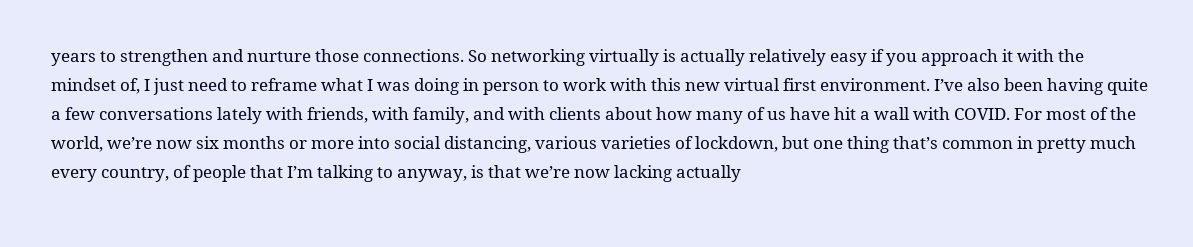years to strengthen and nurture those connections. So networking virtually is actually relatively easy if you approach it with the mindset of, I just need to reframe what I was doing in person to work with this new virtual first environment. I’ve also been having quite a few conversations lately with friends, with family, and with clients about how many of us have hit a wall with COVID. For most of the world, we’re now six months or more into social distancing, various varieties of lockdown, but one thing that’s common in pretty much every country, of people that I’m talking to anyway, is that we’re now lacking actually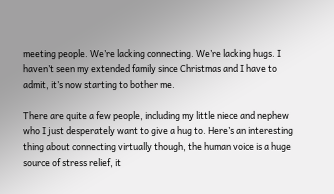meeting people. We’re lacking connecting. We’re lacking hugs. I haven’t seen my extended family since Christmas and I have to admit, it’s now starting to bother me.

There are quite a few people, including my little niece and nephew who I just desperately want to give a hug to. Here’s an interesting thing about connecting virtually though, the human voice is a huge source of stress relief, it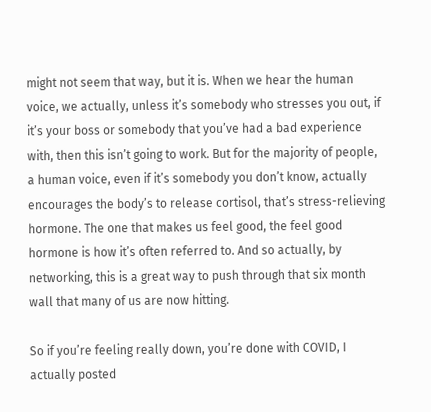might not seem that way, but it is. When we hear the human voice, we actually, unless it’s somebody who stresses you out, if it’s your boss or somebody that you’ve had a bad experience with, then this isn’t going to work. But for the majority of people, a human voice, even if it’s somebody you don’t know, actually encourages the body’s to release cortisol, that’s stress-relieving hormone. The one that makes us feel good, the feel good hormone is how it’s often referred to. And so actually, by networking, this is a great way to push through that six month wall that many of us are now hitting.

So if you’re feeling really down, you’re done with COVID, I actually posted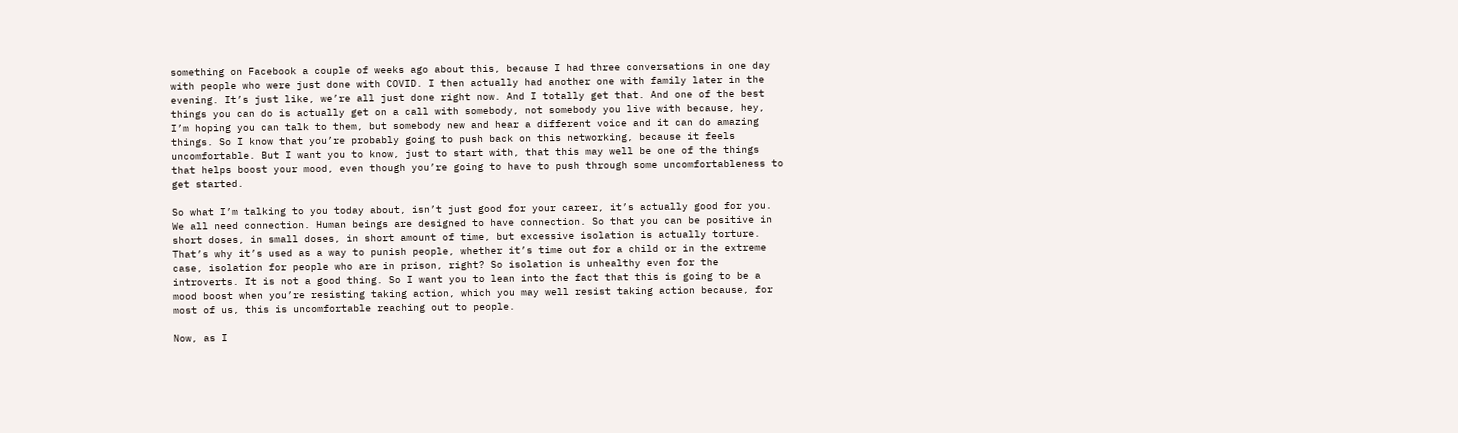something on Facebook a couple of weeks ago about this, because I had three conversations in one day with people who were just done with COVID. I then actually had another one with family later in the evening. It’s just like, we’re all just done right now. And I totally get that. And one of the best things you can do is actually get on a call with somebody, not somebody you live with because, hey, I’m hoping you can talk to them, but somebody new and hear a different voice and it can do amazing things. So I know that you’re probably going to push back on this networking, because it feels uncomfortable. But I want you to know, just to start with, that this may well be one of the things that helps boost your mood, even though you’re going to have to push through some uncomfortableness to get started.

So what I’m talking to you today about, isn’t just good for your career, it’s actually good for you. We all need connection. Human beings are designed to have connection. So that you can be positive in short doses, in small doses, in short amount of time, but excessive isolation is actually torture. That’s why it’s used as a way to punish people, whether it’s time out for a child or in the extreme case, isolation for people who are in prison, right? So isolation is unhealthy even for the introverts. It is not a good thing. So I want you to lean into the fact that this is going to be a mood boost when you’re resisting taking action, which you may well resist taking action because, for most of us, this is uncomfortable reaching out to people.

Now, as I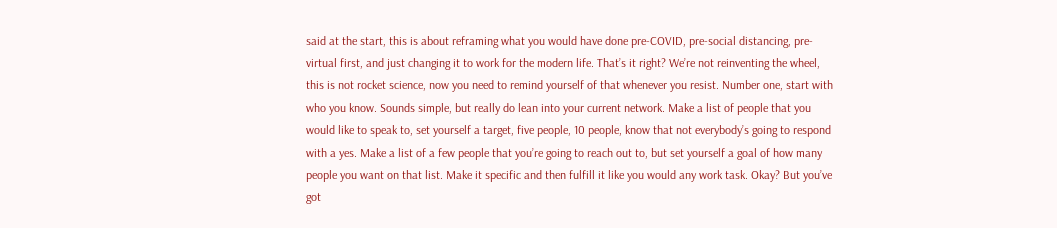said at the start, this is about reframing what you would have done pre-COVID, pre-social distancing, pre-virtual first, and just changing it to work for the modern life. That’s it right? We’re not reinventing the wheel, this is not rocket science, now you need to remind yourself of that whenever you resist. Number one, start with who you know. Sounds simple, but really do lean into your current network. Make a list of people that you would like to speak to, set yourself a target, five people, 10 people, know that not everybody’s going to respond with a yes. Make a list of a few people that you’re going to reach out to, but set yourself a goal of how many people you want on that list. Make it specific and then fulfill it like you would any work task. Okay? But you’ve got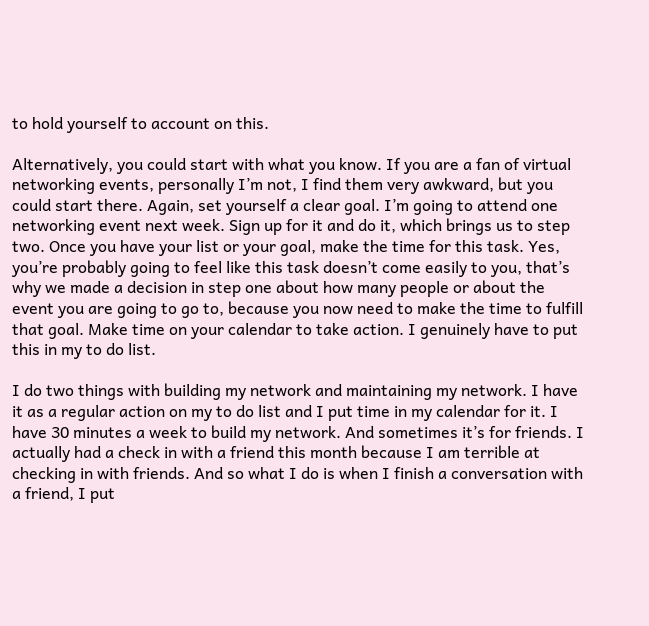to hold yourself to account on this.

Alternatively, you could start with what you know. If you are a fan of virtual networking events, personally I’m not, I find them very awkward, but you could start there. Again, set yourself a clear goal. I’m going to attend one networking event next week. Sign up for it and do it, which brings us to step two. Once you have your list or your goal, make the time for this task. Yes, you’re probably going to feel like this task doesn’t come easily to you, that’s why we made a decision in step one about how many people or about the event you are going to go to, because you now need to make the time to fulfill that goal. Make time on your calendar to take action. I genuinely have to put this in my to do list.

I do two things with building my network and maintaining my network. I have it as a regular action on my to do list and I put time in my calendar for it. I have 30 minutes a week to build my network. And sometimes it’s for friends. I actually had a check in with a friend this month because I am terrible at checking in with friends. And so what I do is when I finish a conversation with a friend, I put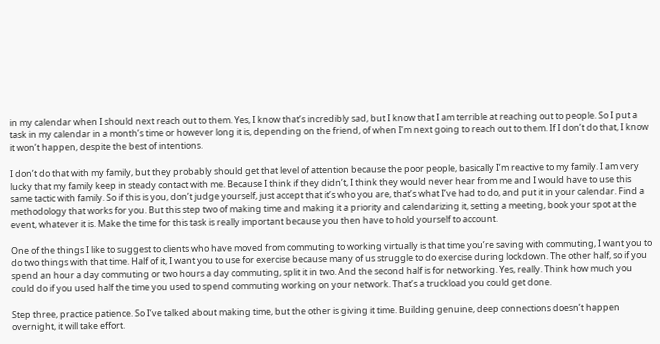in my calendar when I should next reach out to them. Yes, I know that’s incredibly sad, but I know that I am terrible at reaching out to people. So I put a task in my calendar in a month’s time or however long it is, depending on the friend, of when I’m next going to reach out to them. If I don’t do that, I know it won’t happen, despite the best of intentions.

I don’t do that with my family, but they probably should get that level of attention because the poor people, basically I’m reactive to my family. I am very lucky that my family keep in steady contact with me. Because I think if they didn’t, I think they would never hear from me and I would have to use this same tactic with family. So if this is you, don’t judge yourself, just accept that it’s who you are, that’s what I’ve had to do, and put it in your calendar. Find a methodology that works for you. But this step two of making time and making it a priority and calendarizing it, setting a meeting, book your spot at the event, whatever it is. Make the time for this task is really important because you then have to hold yourself to account.

One of the things I like to suggest to clients who have moved from commuting to working virtually is that time you’re saving with commuting, I want you to do two things with that time. Half of it, I want you to use for exercise because many of us struggle to do exercise during lockdown. The other half, so if you spend an hour a day commuting or two hours a day commuting, split it in two. And the second half is for networking. Yes, really. Think how much you could do if you used half the time you used to spend commuting working on your network. That’s a truckload you could get done.

Step three, practice patience. So I’ve talked about making time, but the other is giving it time. Building genuine, deep connections doesn’t happen overnight, it will take effort.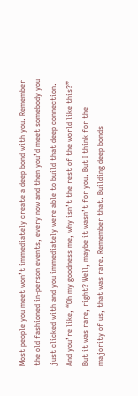Most people you meet won’t immediately create a deep bond with you. Remember the old fashioned in-person events, every now and then you’d meet somebody you just clicked with and you immediately were able to build that deep connection. And you’re like, “Oh my goodness me, why isn’t the rest of the world like this?” But it was rare, right? Well, maybe it wasn’t for you. But I think for the majority of us, that was rare. Remember that. Building deep bonds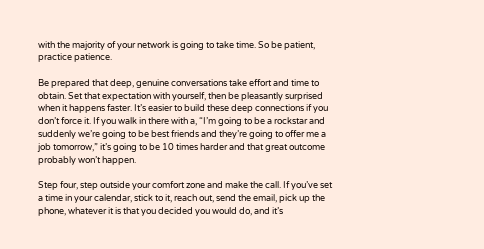with the majority of your network is going to take time. So be patient, practice patience.

Be prepared that deep, genuine conversations take effort and time to obtain. Set that expectation with yourself, then be pleasantly surprised when it happens faster. It’s easier to build these deep connections if you don’t force it. If you walk in there with a, “I’m going to be a rockstar and suddenly we’re going to be best friends and they’re going to offer me a job tomorrow,” it’s going to be 10 times harder and that great outcome probably won’t happen.

Step four, step outside your comfort zone and make the call. If you’ve set a time in your calendar, stick to it, reach out, send the email, pick up the phone, whatever it is that you decided you would do, and it’s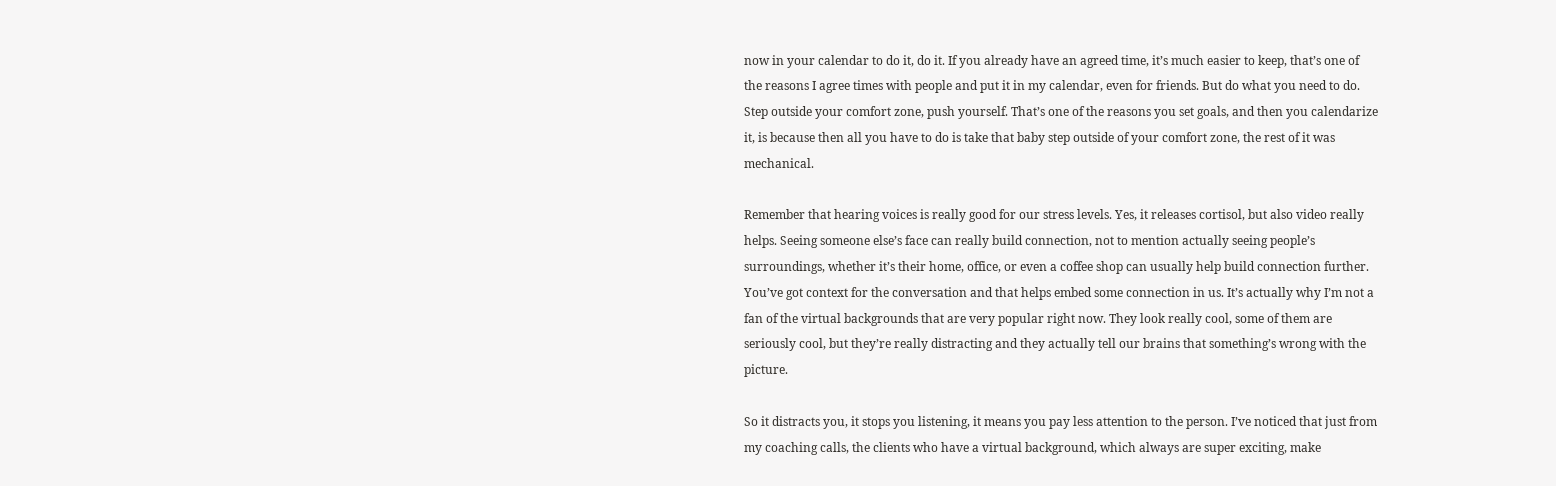now in your calendar to do it, do it. If you already have an agreed time, it’s much easier to keep, that’s one of the reasons I agree times with people and put it in my calendar, even for friends. But do what you need to do. Step outside your comfort zone, push yourself. That’s one of the reasons you set goals, and then you calendarize it, is because then all you have to do is take that baby step outside of your comfort zone, the rest of it was mechanical.

Remember that hearing voices is really good for our stress levels. Yes, it releases cortisol, but also video really helps. Seeing someone else’s face can really build connection, not to mention actually seeing people’s surroundings, whether it’s their home, office, or even a coffee shop can usually help build connection further. You’ve got context for the conversation and that helps embed some connection in us. It’s actually why I’m not a fan of the virtual backgrounds that are very popular right now. They look really cool, some of them are seriously cool, but they’re really distracting and they actually tell our brains that something’s wrong with the picture.

So it distracts you, it stops you listening, it means you pay less attention to the person. I’ve noticed that just from my coaching calls, the clients who have a virtual background, which always are super exciting, make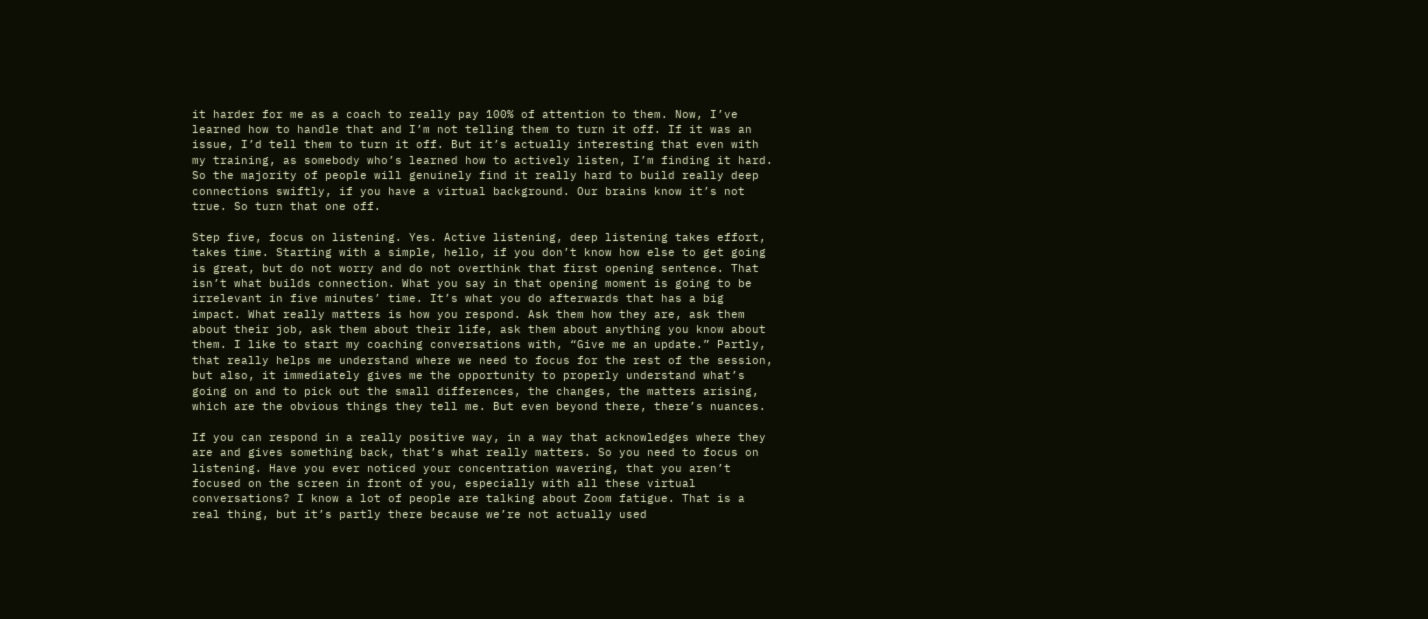it harder for me as a coach to really pay 100% of attention to them. Now, I’ve learned how to handle that and I’m not telling them to turn it off. If it was an issue, I’d tell them to turn it off. But it’s actually interesting that even with my training, as somebody who’s learned how to actively listen, I’m finding it hard. So the majority of people will genuinely find it really hard to build really deep connections swiftly, if you have a virtual background. Our brains know it’s not true. So turn that one off.

Step five, focus on listening. Yes. Active listening, deep listening takes effort, takes time. Starting with a simple, hello, if you don’t know how else to get going is great, but do not worry and do not overthink that first opening sentence. That isn’t what builds connection. What you say in that opening moment is going to be irrelevant in five minutes’ time. It’s what you do afterwards that has a big impact. What really matters is how you respond. Ask them how they are, ask them about their job, ask them about their life, ask them about anything you know about them. I like to start my coaching conversations with, “Give me an update.” Partly, that really helps me understand where we need to focus for the rest of the session, but also, it immediately gives me the opportunity to properly understand what’s going on and to pick out the small differences, the changes, the matters arising, which are the obvious things they tell me. But even beyond there, there’s nuances.

If you can respond in a really positive way, in a way that acknowledges where they are and gives something back, that’s what really matters. So you need to focus on listening. Have you ever noticed your concentration wavering, that you aren’t focused on the screen in front of you, especially with all these virtual conversations? I know a lot of people are talking about Zoom fatigue. That is a real thing, but it’s partly there because we’re not actually used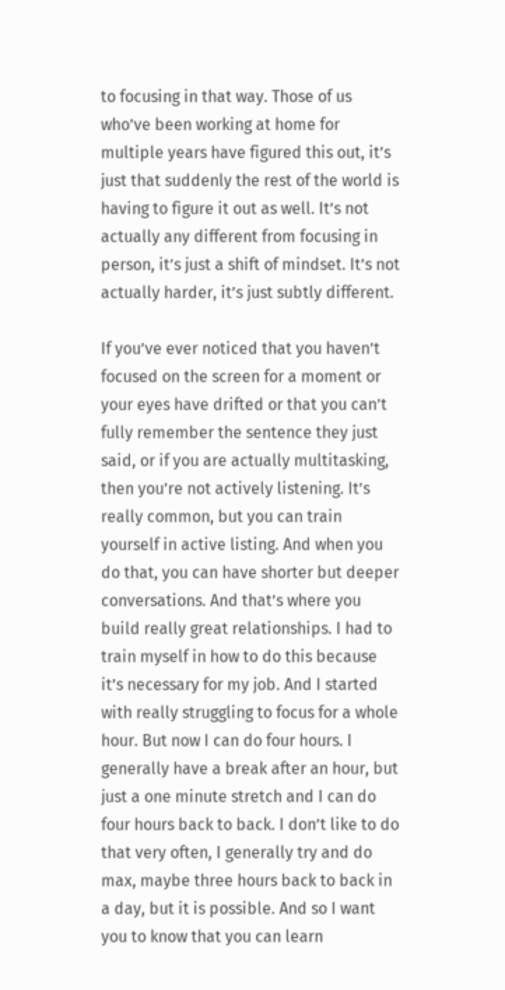to focusing in that way. Those of us who’ve been working at home for multiple years have figured this out, it’s just that suddenly the rest of the world is having to figure it out as well. It’s not actually any different from focusing in person, it’s just a shift of mindset. It’s not actually harder, it’s just subtly different.

If you’ve ever noticed that you haven’t focused on the screen for a moment or your eyes have drifted or that you can’t fully remember the sentence they just said, or if you are actually multitasking, then you’re not actively listening. It’s really common, but you can train yourself in active listing. And when you do that, you can have shorter but deeper conversations. And that’s where you build really great relationships. I had to train myself in how to do this because it’s necessary for my job. And I started with really struggling to focus for a whole hour. But now I can do four hours. I generally have a break after an hour, but just a one minute stretch and I can do four hours back to back. I don’t like to do that very often, I generally try and do max, maybe three hours back to back in a day, but it is possible. And so I want you to know that you can learn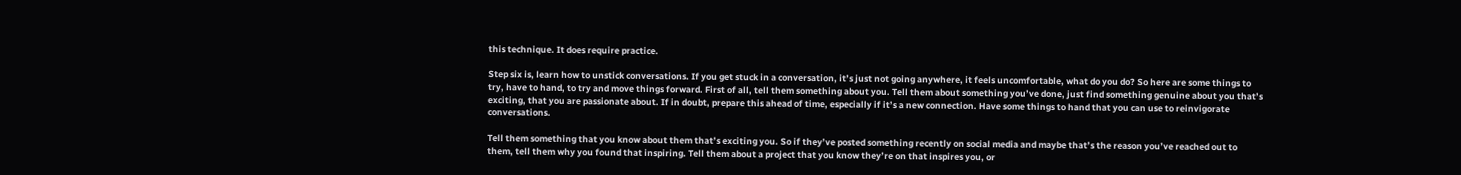this technique. It does require practice.

Step six is, learn how to unstick conversations. If you get stuck in a conversation, it’s just not going anywhere, it feels uncomfortable, what do you do? So here are some things to try, have to hand, to try and move things forward. First of all, tell them something about you. Tell them about something you’ve done, just find something genuine about you that’s exciting, that you are passionate about. If in doubt, prepare this ahead of time, especially if it’s a new connection. Have some things to hand that you can use to reinvigorate conversations.

Tell them something that you know about them that’s exciting you. So if they’ve posted something recently on social media and maybe that’s the reason you’ve reached out to them, tell them why you found that inspiring. Tell them about a project that you know they’re on that inspires you, or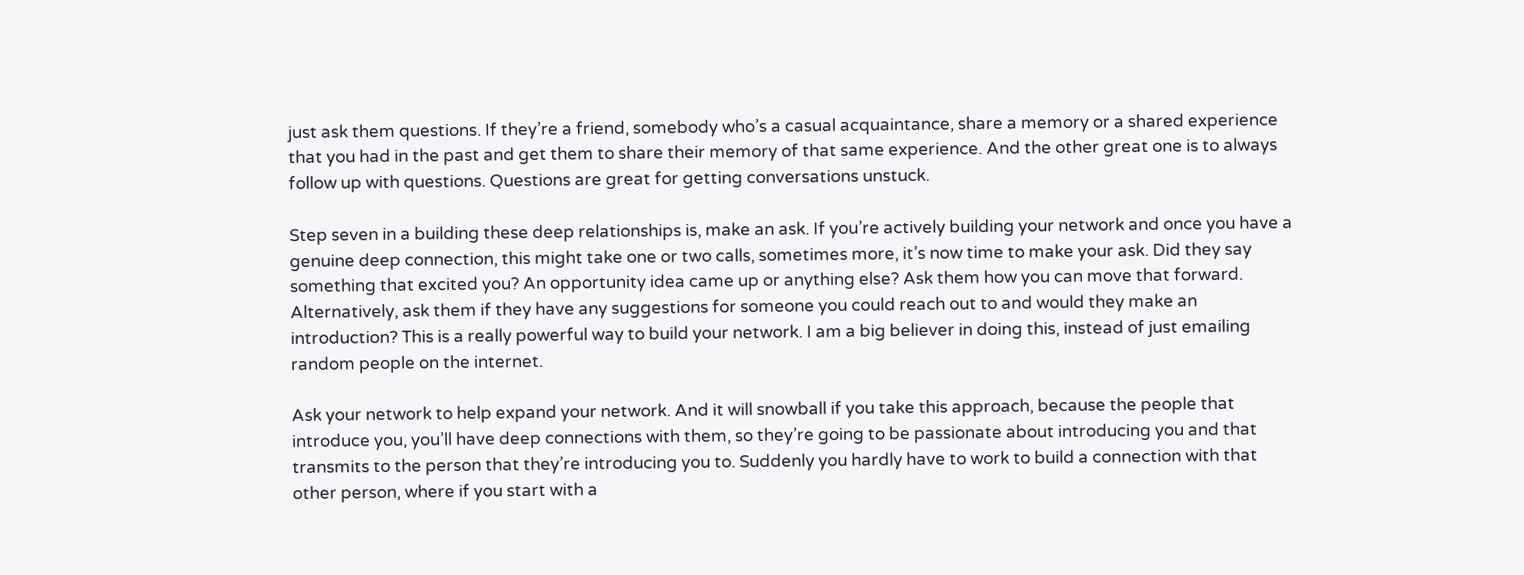just ask them questions. If they’re a friend, somebody who’s a casual acquaintance, share a memory or a shared experience that you had in the past and get them to share their memory of that same experience. And the other great one is to always follow up with questions. Questions are great for getting conversations unstuck.

Step seven in a building these deep relationships is, make an ask. If you’re actively building your network and once you have a genuine deep connection, this might take one or two calls, sometimes more, it’s now time to make your ask. Did they say something that excited you? An opportunity idea came up or anything else? Ask them how you can move that forward. Alternatively, ask them if they have any suggestions for someone you could reach out to and would they make an introduction? This is a really powerful way to build your network. I am a big believer in doing this, instead of just emailing random people on the internet.

Ask your network to help expand your network. And it will snowball if you take this approach, because the people that introduce you, you’ll have deep connections with them, so they’re going to be passionate about introducing you and that transmits to the person that they’re introducing you to. Suddenly you hardly have to work to build a connection with that other person, where if you start with a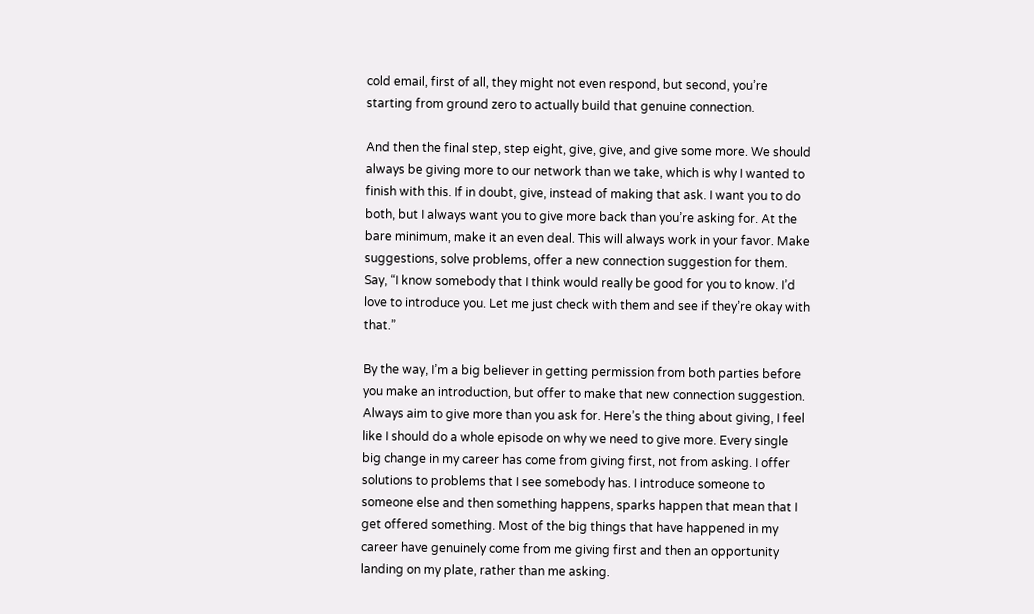cold email, first of all, they might not even respond, but second, you’re starting from ground zero to actually build that genuine connection.

And then the final step, step eight, give, give, and give some more. We should always be giving more to our network than we take, which is why I wanted to finish with this. If in doubt, give, instead of making that ask. I want you to do both, but I always want you to give more back than you’re asking for. At the bare minimum, make it an even deal. This will always work in your favor. Make suggestions, solve problems, offer a new connection suggestion for them. Say, “I know somebody that I think would really be good for you to know. I’d love to introduce you. Let me just check with them and see if they’re okay with that.”

By the way, I’m a big believer in getting permission from both parties before you make an introduction, but offer to make that new connection suggestion. Always aim to give more than you ask for. Here’s the thing about giving, I feel like I should do a whole episode on why we need to give more. Every single big change in my career has come from giving first, not from asking. I offer solutions to problems that I see somebody has. I introduce someone to someone else and then something happens, sparks happen that mean that I get offered something. Most of the big things that have happened in my career have genuinely come from me giving first and then an opportunity landing on my plate, rather than me asking.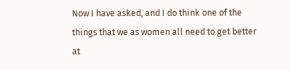Now I have asked, and I do think one of the things that we as women all need to get better at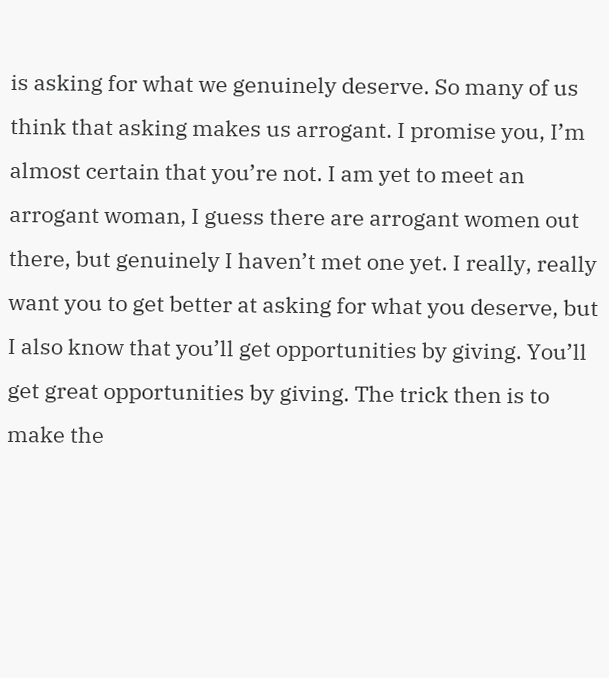is asking for what we genuinely deserve. So many of us think that asking makes us arrogant. I promise you, I’m almost certain that you’re not. I am yet to meet an arrogant woman, I guess there are arrogant women out there, but genuinely I haven’t met one yet. I really, really want you to get better at asking for what you deserve, but I also know that you’ll get opportunities by giving. You’ll get great opportunities by giving. The trick then is to make the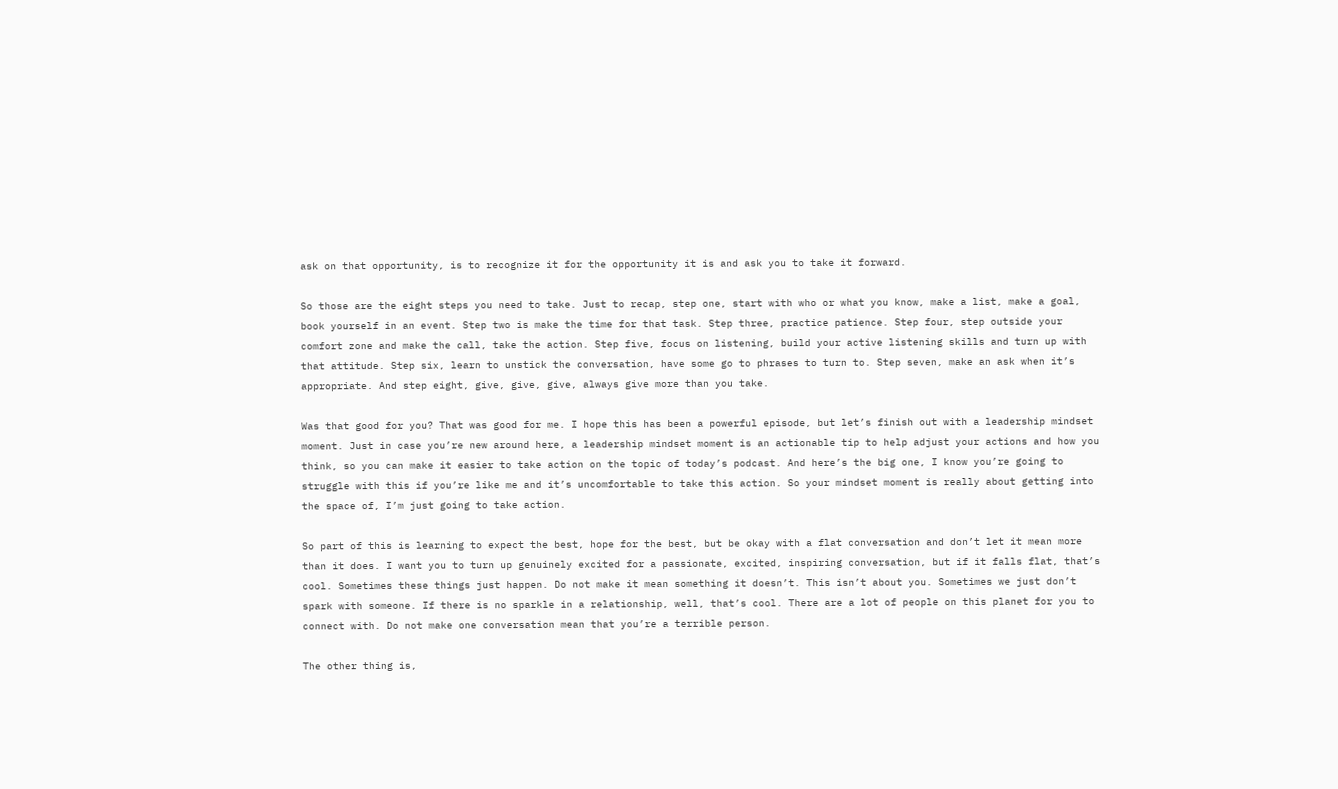ask on that opportunity, is to recognize it for the opportunity it is and ask you to take it forward.

So those are the eight steps you need to take. Just to recap, step one, start with who or what you know, make a list, make a goal, book yourself in an event. Step two is make the time for that task. Step three, practice patience. Step four, step outside your comfort zone and make the call, take the action. Step five, focus on listening, build your active listening skills and turn up with that attitude. Step six, learn to unstick the conversation, have some go to phrases to turn to. Step seven, make an ask when it’s appropriate. And step eight, give, give, give, always give more than you take.

Was that good for you? That was good for me. I hope this has been a powerful episode, but let’s finish out with a leadership mindset moment. Just in case you’re new around here, a leadership mindset moment is an actionable tip to help adjust your actions and how you think, so you can make it easier to take action on the topic of today’s podcast. And here’s the big one, I know you’re going to struggle with this if you’re like me and it’s uncomfortable to take this action. So your mindset moment is really about getting into the space of, I’m just going to take action.

So part of this is learning to expect the best, hope for the best, but be okay with a flat conversation and don’t let it mean more than it does. I want you to turn up genuinely excited for a passionate, excited, inspiring conversation, but if it falls flat, that’s cool. Sometimes these things just happen. Do not make it mean something it doesn’t. This isn’t about you. Sometimes we just don’t spark with someone. If there is no sparkle in a relationship, well, that’s cool. There are a lot of people on this planet for you to connect with. Do not make one conversation mean that you’re a terrible person.

The other thing is,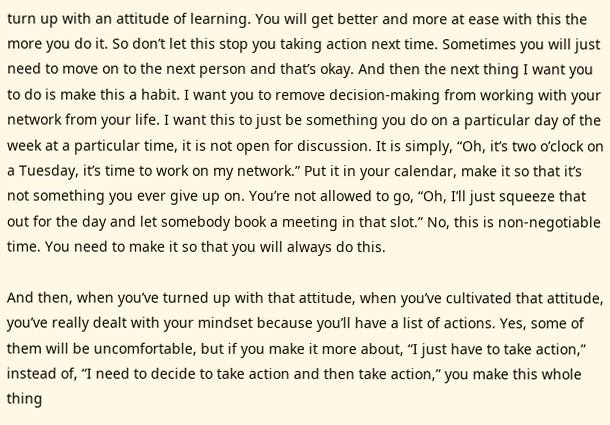turn up with an attitude of learning. You will get better and more at ease with this the more you do it. So don’t let this stop you taking action next time. Sometimes you will just need to move on to the next person and that’s okay. And then the next thing I want you to do is make this a habit. I want you to remove decision-making from working with your network from your life. I want this to just be something you do on a particular day of the week at a particular time, it is not open for discussion. It is simply, “Oh, it’s two o’clock on a Tuesday, it’s time to work on my network.” Put it in your calendar, make it so that it’s not something you ever give up on. You’re not allowed to go, “Oh, I’ll just squeeze that out for the day and let somebody book a meeting in that slot.” No, this is non-negotiable time. You need to make it so that you will always do this.

And then, when you’ve turned up with that attitude, when you’ve cultivated that attitude, you’ve really dealt with your mindset because you’ll have a list of actions. Yes, some of them will be uncomfortable, but if you make it more about, “I just have to take action,” instead of, “I need to decide to take action and then take action,” you make this whole thing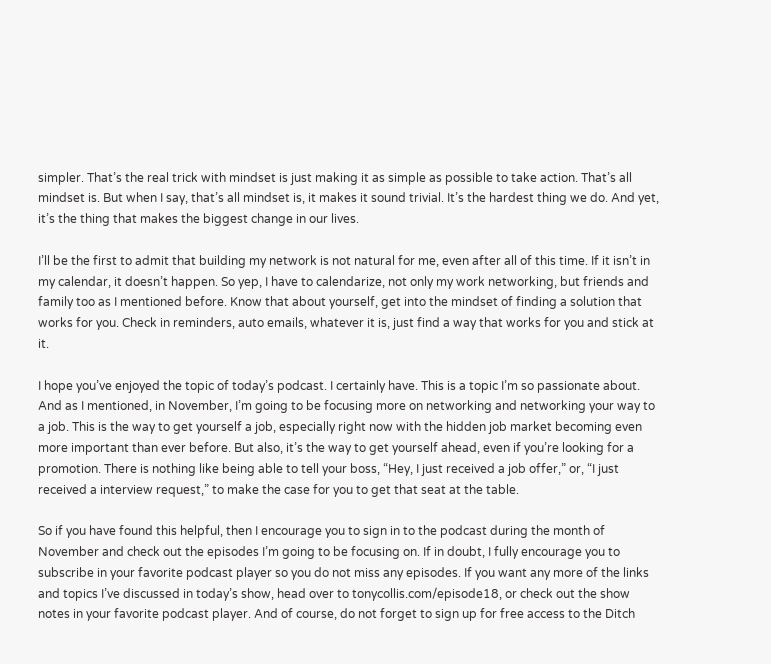simpler. That’s the real trick with mindset is just making it as simple as possible to take action. That’s all mindset is. But when I say, that’s all mindset is, it makes it sound trivial. It’s the hardest thing we do. And yet, it’s the thing that makes the biggest change in our lives.

I’ll be the first to admit that building my network is not natural for me, even after all of this time. If it isn’t in my calendar, it doesn’t happen. So yep, I have to calendarize, not only my work networking, but friends and family too as I mentioned before. Know that about yourself, get into the mindset of finding a solution that works for you. Check in reminders, auto emails, whatever it is, just find a way that works for you and stick at it.

I hope you’ve enjoyed the topic of today’s podcast. I certainly have. This is a topic I’m so passionate about. And as I mentioned, in November, I’m going to be focusing more on networking and networking your way to a job. This is the way to get yourself a job, especially right now with the hidden job market becoming even more important than ever before. But also, it’s the way to get yourself ahead, even if you’re looking for a promotion. There is nothing like being able to tell your boss, “Hey, I just received a job offer,” or, “I just received a interview request,” to make the case for you to get that seat at the table.

So if you have found this helpful, then I encourage you to sign in to the podcast during the month of November and check out the episodes I’m going to be focusing on. If in doubt, I fully encourage you to subscribe in your favorite podcast player so you do not miss any episodes. If you want any more of the links and topics I’ve discussed in today’s show, head over to tonycollis.com/episode18, or check out the show notes in your favorite podcast player. And of course, do not forget to sign up for free access to the Ditch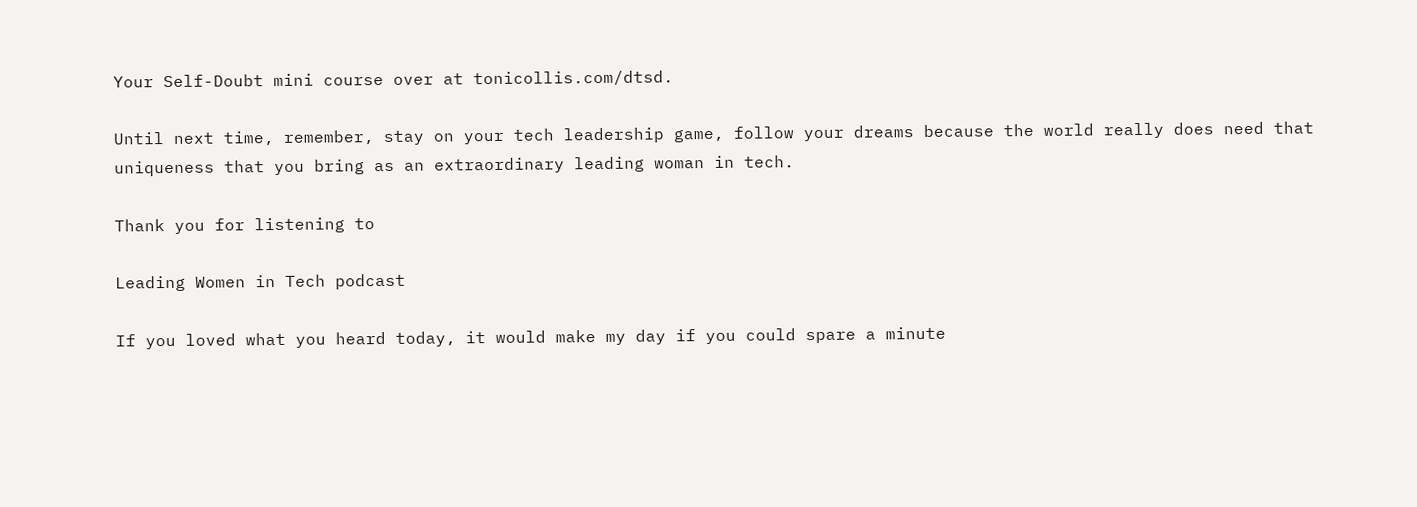Your Self-Doubt mini course over at tonicollis.com/dtsd.

Until next time, remember, stay on your tech leadership game, follow your dreams because the world really does need that uniqueness that you bring as an extraordinary leading woman in tech.

Thank you for listening to

Leading Women in Tech podcast

If you loved what you heard today, it would make my day if you could spare a minute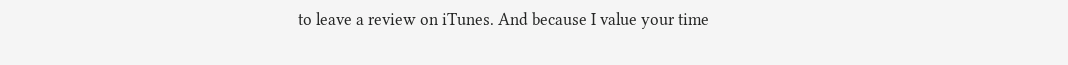to leave a review on iTunes. And because I value your time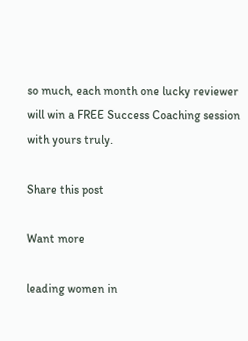so much, each month one lucky reviewer will win a FREE Success Coaching session with yours truly.

Share this post

Want more

leading women in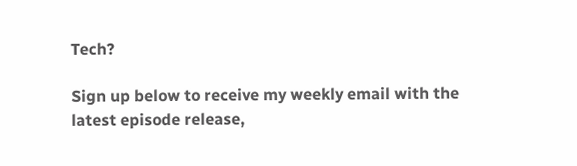Tech?

Sign up below to receive my weekly email with the latest episode release,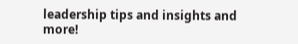leadership tips and insights and more!